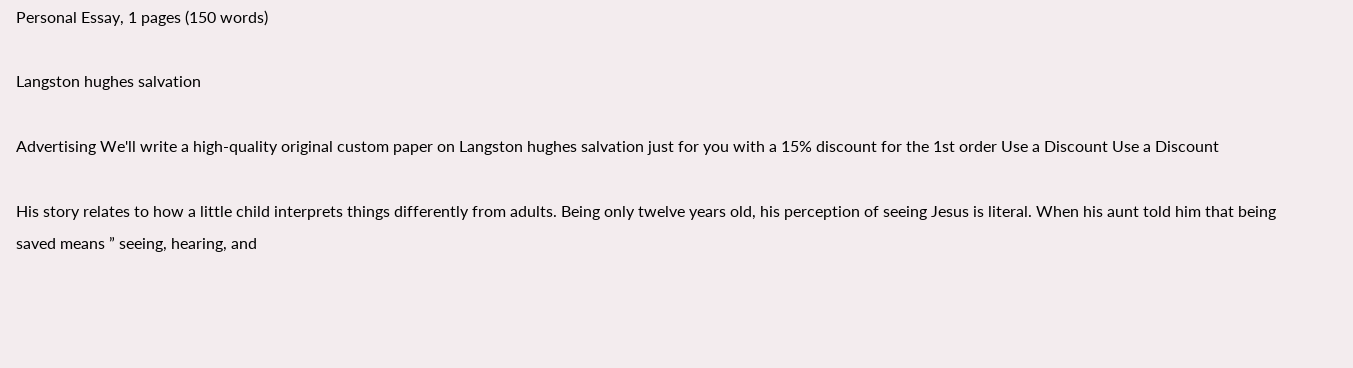Personal Essay, 1 pages (150 words)

Langston hughes salvation

Advertising We'll write a high-quality original custom paper on Langston hughes salvation just for you with a 15% discount for the 1st order Use a Discount Use a Discount

His story relates to how a little child interprets things differently from adults. Being only twelve years old, his perception of seeing Jesus is literal. When his aunt told him that being saved means ” seeing, hearing, and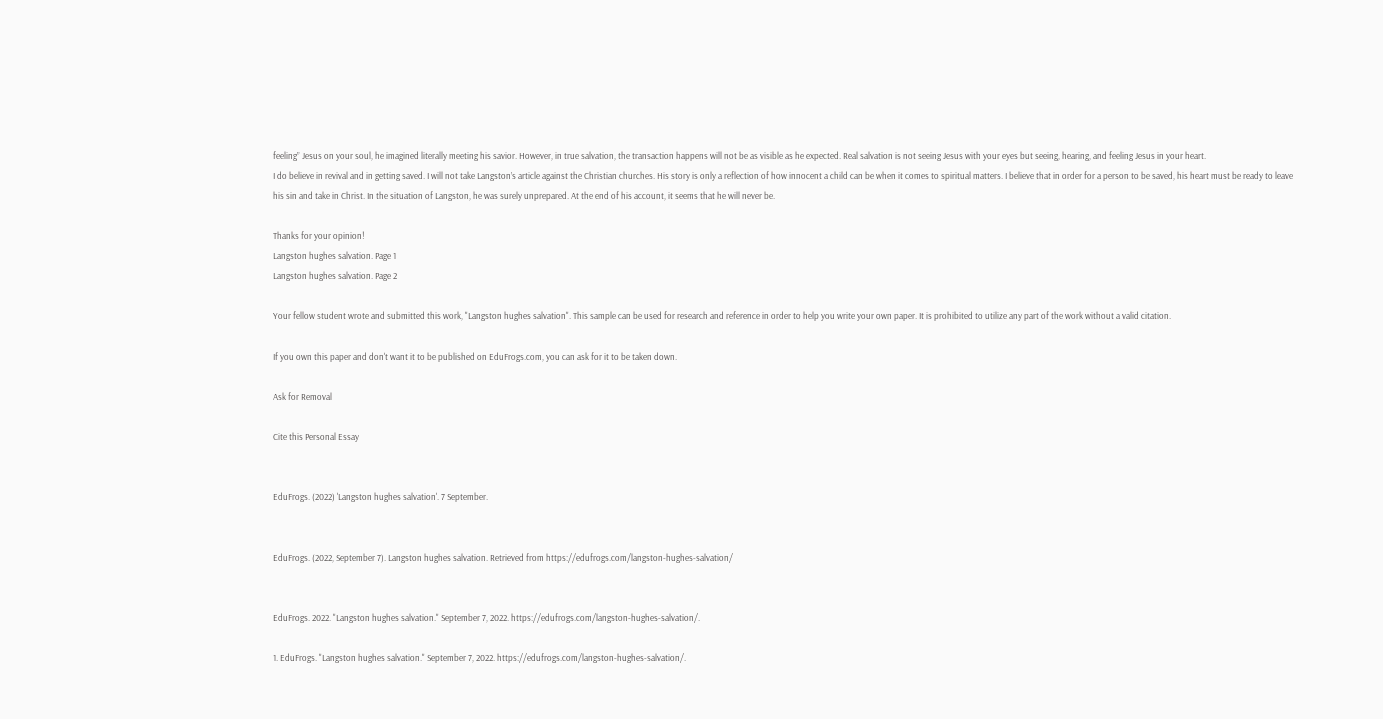feeling” Jesus on your soul, he imagined literally meeting his savior. However, in true salvation, the transaction happens will not be as visible as he expected. Real salvation is not seeing Jesus with your eyes but seeing, hearing, and feeling Jesus in your heart.
I do believe in revival and in getting saved. I will not take Langston’s article against the Christian churches. His story is only a reflection of how innocent a child can be when it comes to spiritual matters. I believe that in order for a person to be saved, his heart must be ready to leave his sin and take in Christ. In the situation of Langston, he was surely unprepared. At the end of his account, it seems that he will never be.

Thanks for your opinion!
Langston hughes salvation. Page 1
Langston hughes salvation. Page 2

Your fellow student wrote and submitted this work, "Langston hughes salvation". This sample can be used for research and reference in order to help you write your own paper. It is prohibited to utilize any part of the work without a valid citation.

If you own this paper and don't want it to be published on EduFrogs.com, you can ask for it to be taken down.

Ask for Removal

Cite this Personal Essay


EduFrogs. (2022) 'Langston hughes salvation'. 7 September.


EduFrogs. (2022, September 7). Langston hughes salvation. Retrieved from https://edufrogs.com/langston-hughes-salvation/


EduFrogs. 2022. "Langston hughes salvation." September 7, 2022. https://edufrogs.com/langston-hughes-salvation/.

1. EduFrogs. "Langston hughes salvation." September 7, 2022. https://edufrogs.com/langston-hughes-salvation/.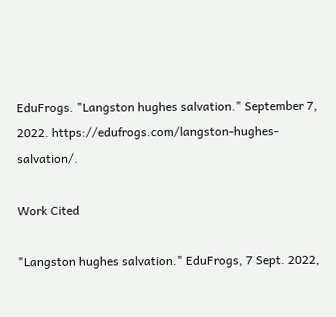EduFrogs. "Langston hughes salvation." September 7, 2022. https://edufrogs.com/langston-hughes-salvation/.

Work Cited

"Langston hughes salvation." EduFrogs, 7 Sept. 2022,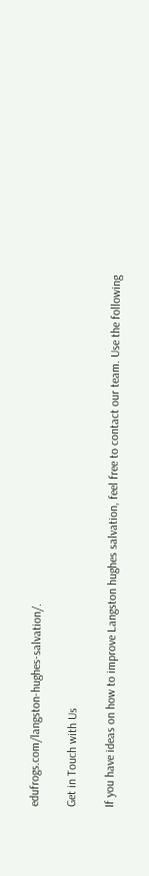edufrogs.com/langston-hughes-salvation/.

Get in Touch with Us

If you have ideas on how to improve Langston hughes salvation, feel free to contact our team. Use the following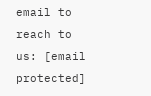email to reach to us: [email protected]